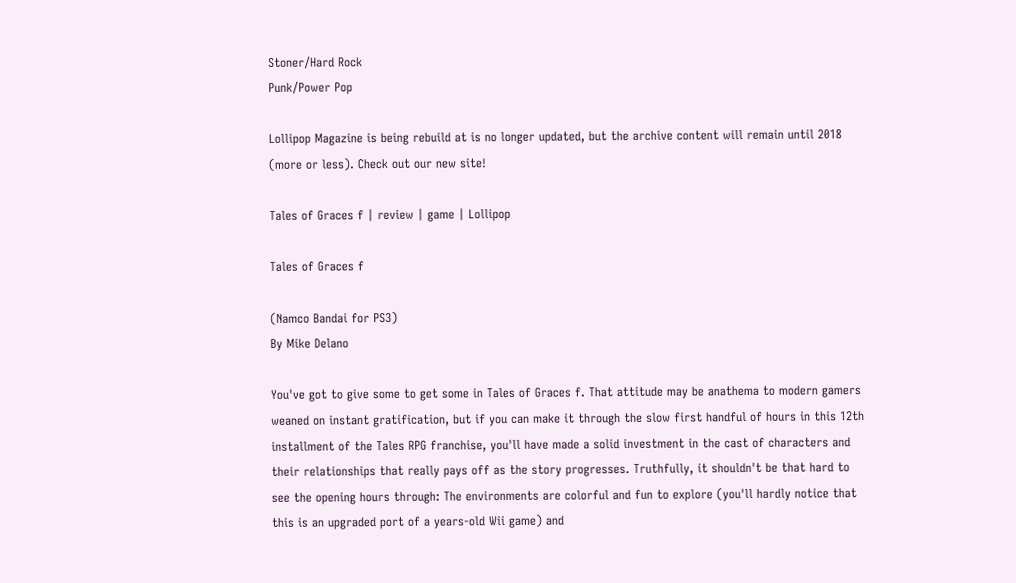Stoner/Hard Rock
Punk/Power Pop

Lollipop Magazine is being rebuild at is no longer updated, but the archive content will remain until 2018 (more or less). Check out our new site!

Tales of Graces f | review | game | Lollipop

Tales of Graces f

(Namco Bandai for PS3)
By Mike Delano

You've got to give some to get some in Tales of Graces f. That attitude may be anathema to modern gamers weaned on instant gratification, but if you can make it through the slow first handful of hours in this 12th installment of the Tales RPG franchise, you'll have made a solid investment in the cast of characters and their relationships that really pays off as the story progresses. Truthfully, it shouldn't be that hard to see the opening hours through: The environments are colorful and fun to explore (you'll hardly notice that this is an upgraded port of a years-old Wii game) and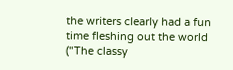the writers clearly had a fun time fleshing out the world ("The classy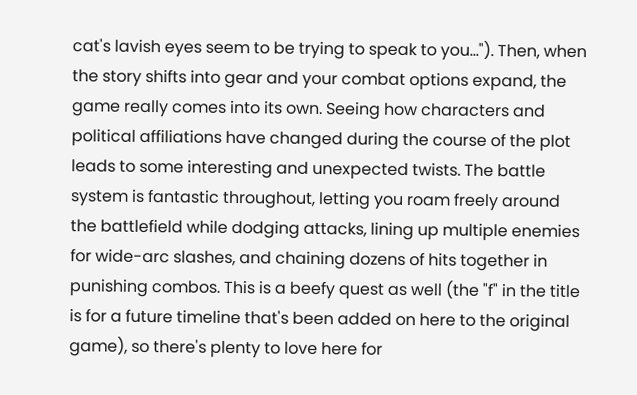cat's lavish eyes seem to be trying to speak to you..."). Then, when the story shifts into gear and your combat options expand, the game really comes into its own. Seeing how characters and political affiliations have changed during the course of the plot leads to some interesting and unexpected twists. The battle system is fantastic throughout, letting you roam freely around the battlefield while dodging attacks, lining up multiple enemies for wide-arc slashes, and chaining dozens of hits together in punishing combos. This is a beefy quest as well (the "f" in the title is for a future timeline that's been added on here to the original game), so there's plenty to love here for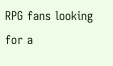RPG fans looking for a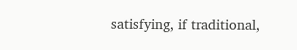satisfying, if traditional,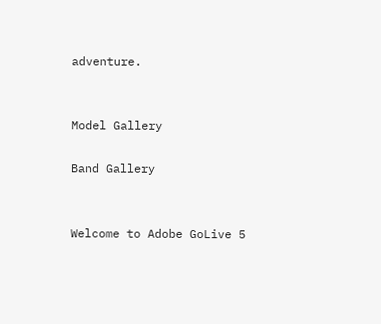adventure.


Model Gallery

Band Gallery


Welcome to Adobe GoLive 5